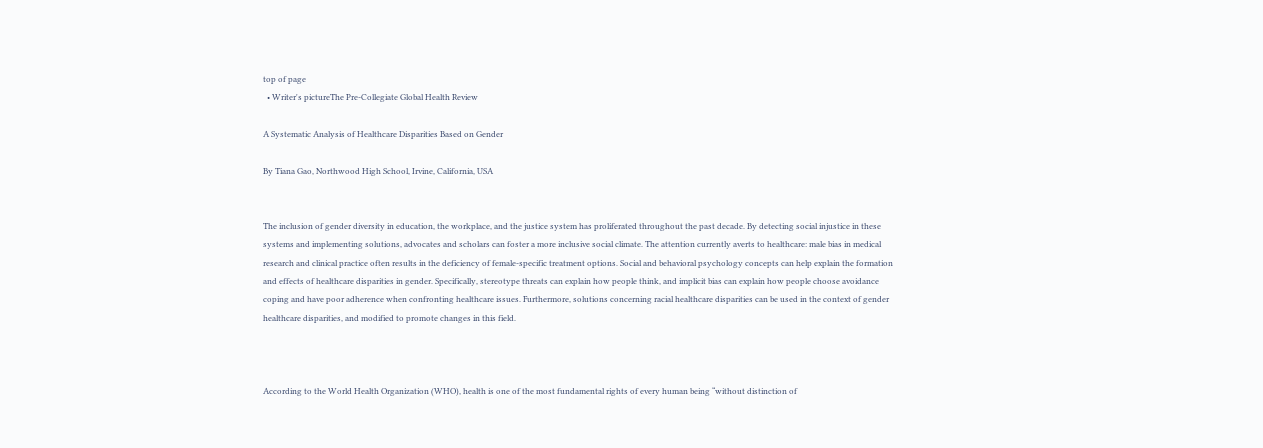top of page
  • Writer's pictureThe Pre-Collegiate Global Health Review

A Systematic Analysis of Healthcare Disparities Based on Gender

By Tiana Gao, Northwood High School, Irvine, California, USA


The inclusion of gender diversity in education, the workplace, and the justice system has proliferated throughout the past decade. By detecting social injustice in these systems and implementing solutions, advocates and scholars can foster a more inclusive social climate. The attention currently averts to healthcare: male bias in medical research and clinical practice often results in the deficiency of female-specific treatment options. Social and behavioral psychology concepts can help explain the formation and effects of healthcare disparities in gender. Specifically, stereotype threats can explain how people think, and implicit bias can explain how people choose avoidance coping and have poor adherence when confronting healthcare issues. Furthermore, solutions concerning racial healthcare disparities can be used in the context of gender healthcare disparities, and modified to promote changes in this field.



According to the World Health Organization (WHO), health is one of the most fundamental rights of every human being “without distinction of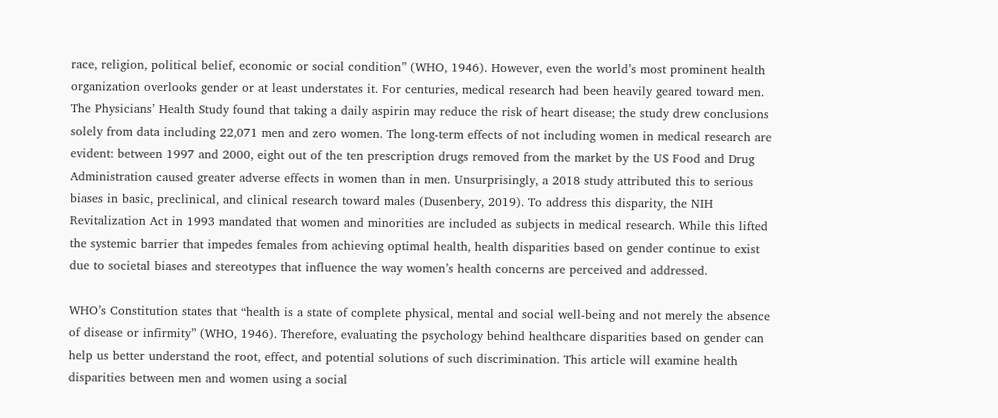race, religion, political belief, economic or social condition” (WHO, 1946). However, even the world’s most prominent health organization overlooks gender or at least understates it. For centuries, medical research had been heavily geared toward men. The Physicians’ Health Study found that taking a daily aspirin may reduce the risk of heart disease; the study drew conclusions solely from data including 22,071 men and zero women. The long-term effects of not including women in medical research are evident: between 1997 and 2000, eight out of the ten prescription drugs removed from the market by the US Food and Drug Administration caused greater adverse effects in women than in men. Unsurprisingly, a 2018 study attributed this to serious biases in basic, preclinical, and clinical research toward males (Dusenbery, 2019). To address this disparity, the NIH Revitalization Act in 1993 mandated that women and minorities are included as subjects in medical research. While this lifted the systemic barrier that impedes females from achieving optimal health, health disparities based on gender continue to exist due to societal biases and stereotypes that influence the way women’s health concerns are perceived and addressed.

WHO’s Constitution states that “health is a state of complete physical, mental and social well-being and not merely the absence of disease or infirmity” (WHO, 1946). Therefore, evaluating the psychology behind healthcare disparities based on gender can help us better understand the root, effect, and potential solutions of such discrimination. This article will examine health disparities between men and women using a social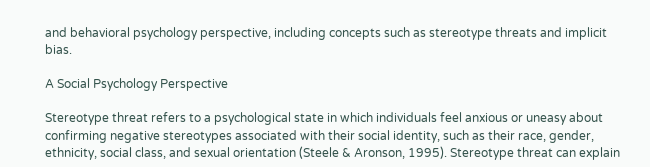and behavioral psychology perspective, including concepts such as stereotype threats and implicit bias.

A Social Psychology Perspective

Stereotype threat refers to a psychological state in which individuals feel anxious or uneasy about confirming negative stereotypes associated with their social identity, such as their race, gender, ethnicity, social class, and sexual orientation (Steele & Aronson, 1995). Stereotype threat can explain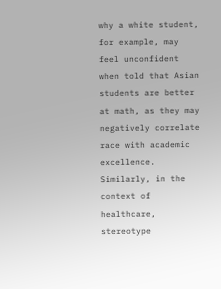why a white student, for example, may feel unconfident when told that Asian students are better at math, as they may negatively correlate race with academic excellence. Similarly, in the context of healthcare, stereotype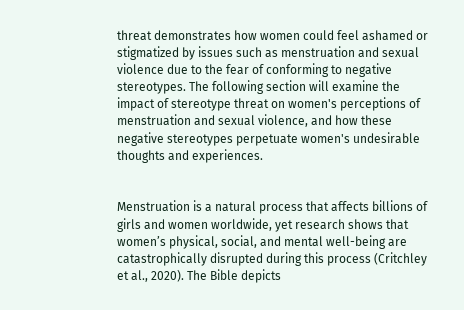threat demonstrates how women could feel ashamed or stigmatized by issues such as menstruation and sexual violence due to the fear of conforming to negative stereotypes. The following section will examine the impact of stereotype threat on women's perceptions of menstruation and sexual violence, and how these negative stereotypes perpetuate women's undesirable thoughts and experiences.


Menstruation is a natural process that affects billions of girls and women worldwide, yet research shows that women’s physical, social, and mental well-being are catastrophically disrupted during this process (Critchley et al., 2020). The Bible depicts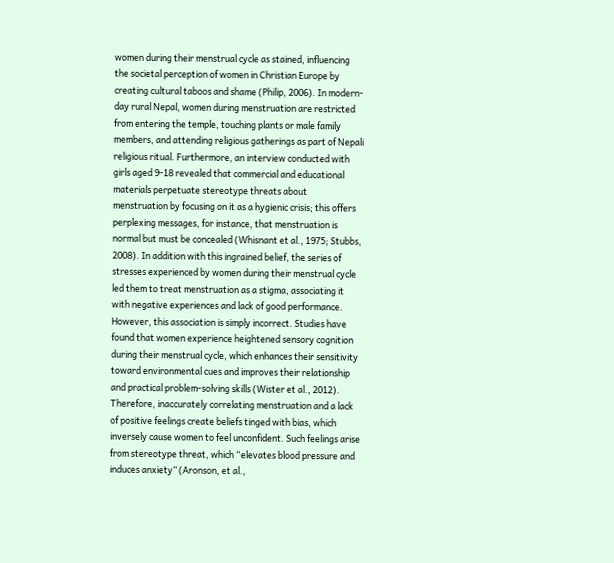women during their menstrual cycle as stained, influencing the societal perception of women in Christian Europe by creating cultural taboos and shame (Philip, 2006). In modern-day rural Nepal, women during menstruation are restricted from entering the temple, touching plants or male family members, and attending religious gatherings as part of Nepali religious ritual. Furthermore, an interview conducted with girls aged 9-18 revealed that commercial and educational materials perpetuate stereotype threats about menstruation by focusing on it as a hygienic crisis; this offers perplexing messages, for instance, that menstruation is normal but must be concealed (Whisnant et al., 1975; Stubbs, 2008). In addition with this ingrained belief, the series of stresses experienced by women during their menstrual cycle led them to treat menstruation as a stigma, associating it with negative experiences and lack of good performance. However, this association is simply incorrect. Studies have found that women experience heightened sensory cognition during their menstrual cycle, which enhances their sensitivity toward environmental cues and improves their relationship and practical problem-solving skills (Wister et al., 2012). Therefore, inaccurately correlating menstruation and a lack of positive feelings create beliefs tinged with bias, which inversely cause women to feel unconfident. Such feelings arise from stereotype threat, which “elevates blood pressure and induces anxiety” (Aronson, et al.,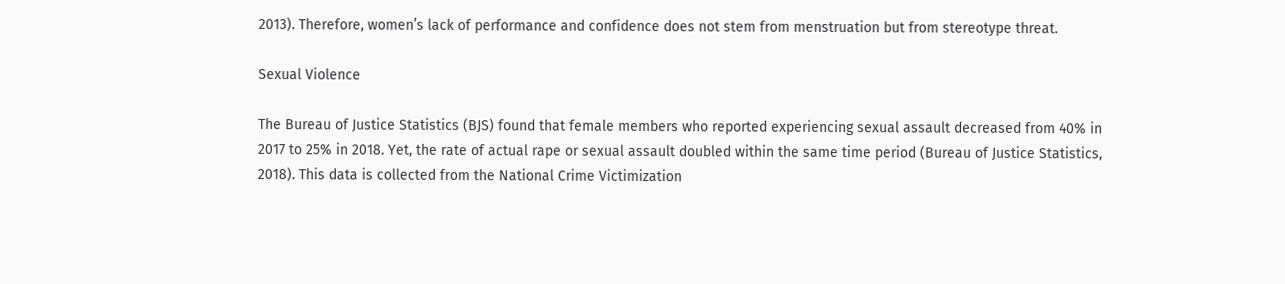2013). Therefore, women’s lack of performance and confidence does not stem from menstruation but from stereotype threat.

Sexual Violence

The Bureau of Justice Statistics (BJS) found that female members who reported experiencing sexual assault decreased from 40% in 2017 to 25% in 2018. Yet, the rate of actual rape or sexual assault doubled within the same time period (Bureau of Justice Statistics, 2018). This data is collected from the National Crime Victimization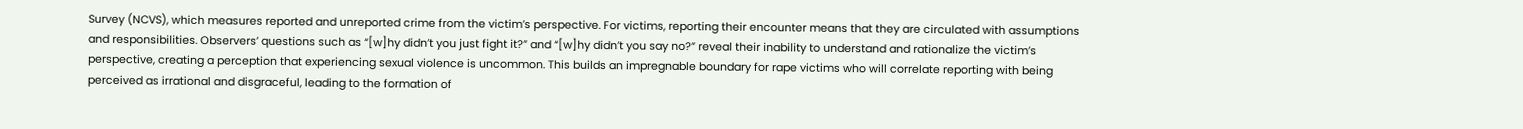Survey (NCVS), which measures reported and unreported crime from the victim’s perspective. For victims, reporting their encounter means that they are circulated with assumptions and responsibilities. Observers’ questions such as “[w]hy didn’t you just fight it?” and “[w]hy didn’t you say no?” reveal their inability to understand and rationalize the victim’s perspective, creating a perception that experiencing sexual violence is uncommon. This builds an impregnable boundary for rape victims who will correlate reporting with being perceived as irrational and disgraceful, leading to the formation of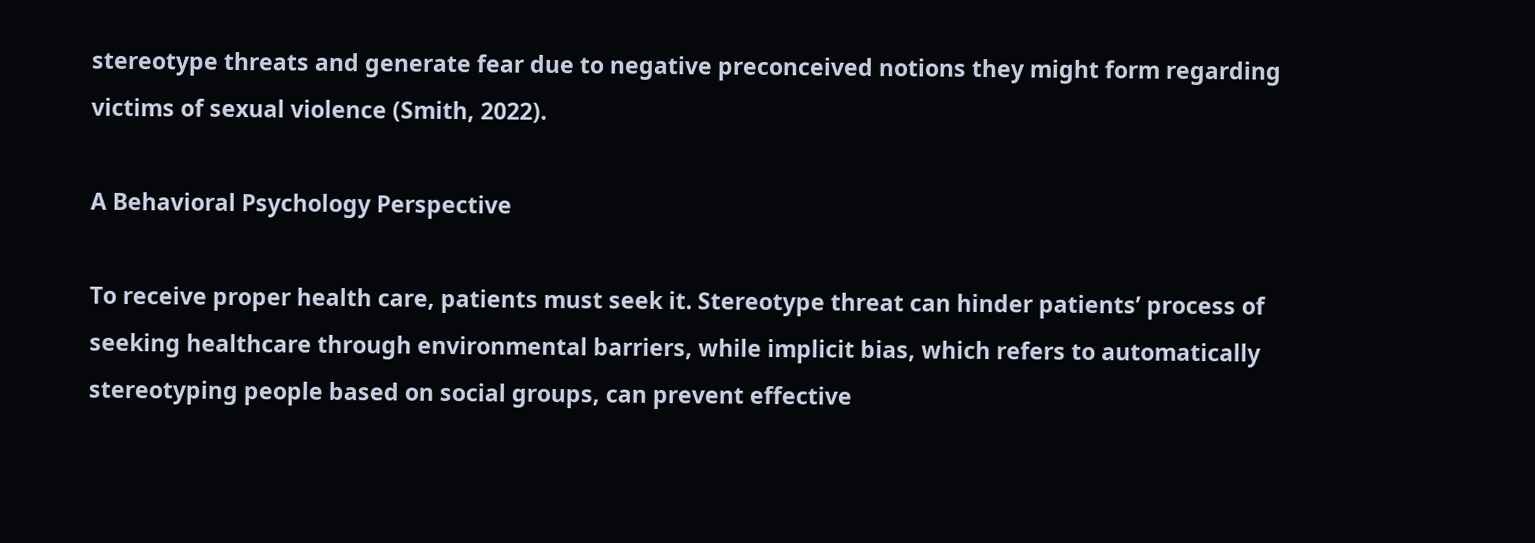stereotype threats and generate fear due to negative preconceived notions they might form regarding victims of sexual violence (Smith, 2022).

A Behavioral Psychology Perspective

To receive proper health care, patients must seek it. Stereotype threat can hinder patients’ process of seeking healthcare through environmental barriers, while implicit bias, which refers to automatically stereotyping people based on social groups, can prevent effective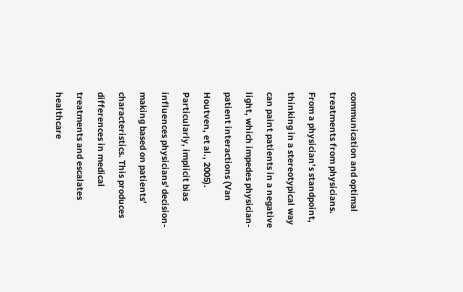communication and optimal treatments from physicians. From a physician’s standpoint, thinking in a stereotypical way can paint patients in a negative light, which impedes physician-patient interactions (Van Houtven, et al., 2005). Particularly, implicit bias influences physicians' decision-making based on patients’ characteristics. This produces differences in medical treatments and escalates healthcare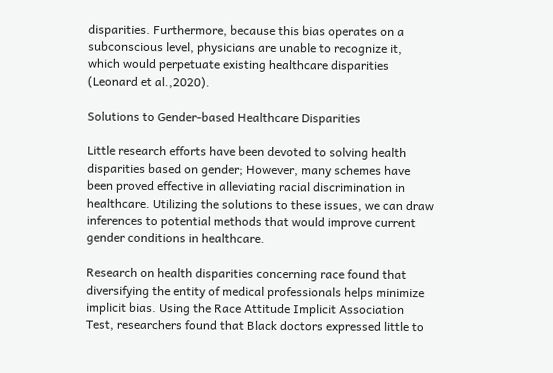disparities. Furthermore, because this bias operates on a subconscious level, physicians are unable to recognize it, which would perpetuate existing healthcare disparities (Leonard et al.,2020).

Solutions to Gender-based Healthcare Disparities

Little research efforts have been devoted to solving health disparities based on gender; However, many schemes have been proved effective in alleviating racial discrimination in healthcare. Utilizing the solutions to these issues, we can draw inferences to potential methods that would improve current gender conditions in healthcare.

Research on health disparities concerning race found that diversifying the entity of medical professionals helps minimize implicit bias. Using the Race Attitude Implicit Association Test, researchers found that Black doctors expressed little to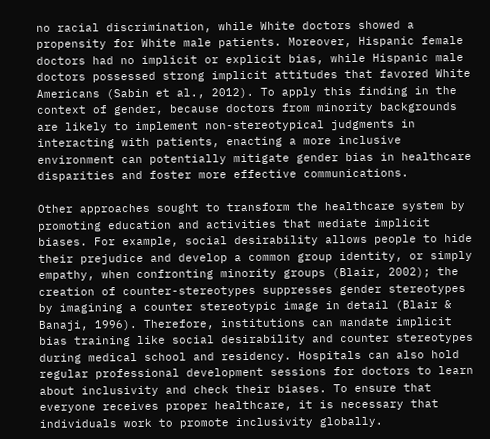no racial discrimination, while White doctors showed a propensity for White male patients. Moreover, Hispanic female doctors had no implicit or explicit bias, while Hispanic male doctors possessed strong implicit attitudes that favored White Americans (Sabin et al., 2012). To apply this finding in the context of gender, because doctors from minority backgrounds are likely to implement non-stereotypical judgments in interacting with patients, enacting a more inclusive environment can potentially mitigate gender bias in healthcare disparities and foster more effective communications.

Other approaches sought to transform the healthcare system by promoting education and activities that mediate implicit biases. For example, social desirability allows people to hide their prejudice and develop a common group identity, or simply empathy, when confronting minority groups (Blair, 2002); the creation of counter-stereotypes suppresses gender stereotypes by imagining a counter stereotypic image in detail (Blair & Banaji, 1996). Therefore, institutions can mandate implicit bias training like social desirability and counter stereotypes during medical school and residency. Hospitals can also hold regular professional development sessions for doctors to learn about inclusivity and check their biases. To ensure that everyone receives proper healthcare, it is necessary that individuals work to promote inclusivity globally.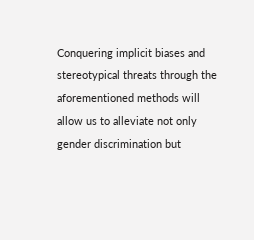Conquering implicit biases and stereotypical threats through the aforementioned methods will allow us to alleviate not only gender discrimination but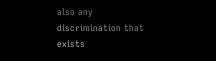also any discrimination that exists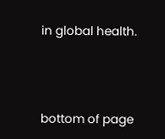in global health.



bottom of page